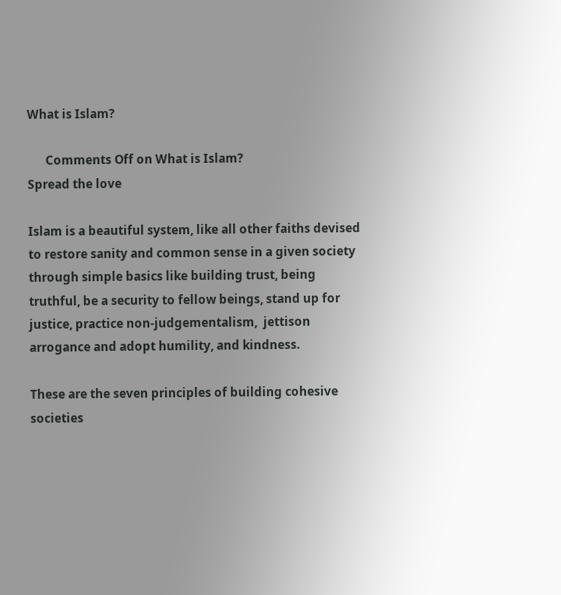What is Islam?

      Comments Off on What is Islam?
Spread the love

Islam is a beautiful system, like all other faiths devised to restore sanity and common sense in a given society through simple basics like building trust, being truthful, be a security to fellow beings, stand up for justice, practice non-judgementalism,  jettison arrogance and adopt humility, and kindness.

These are the seven principles of building cohesive societies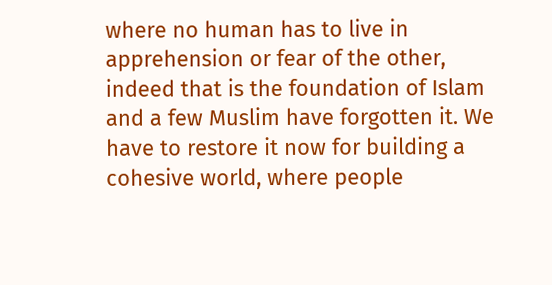where no human has to live in apprehension or fear of the other,  indeed that is the foundation of Islam and a few Muslim have forgotten it. We have to restore it now for building a cohesive world, where people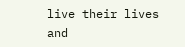live their lives and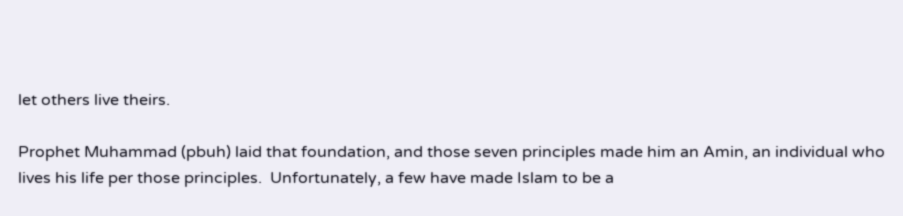let others live theirs.

Prophet Muhammad (pbuh) laid that foundation, and those seven principles made him an Amin, an individual who lives his life per those principles.  Unfortunately, a few have made Islam to be a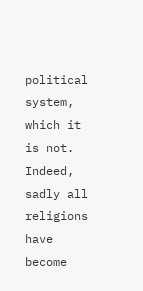political system, which it is not. Indeed, sadly all religions have become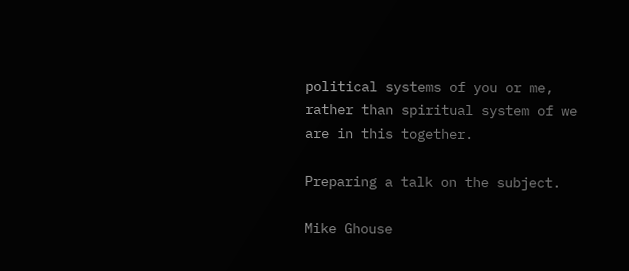political systems of you or me, rather than spiritual system of we are in this together.

Preparing a talk on the subject.

Mike Ghouse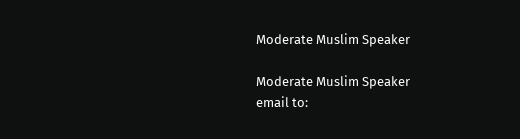Moderate Muslim Speaker

Moderate Muslim Speaker
email to: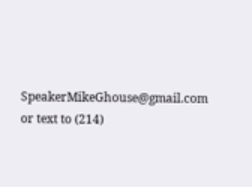SpeakerMikeGhouse@gmail.com or text to (214)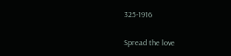325-1916

Spread the love